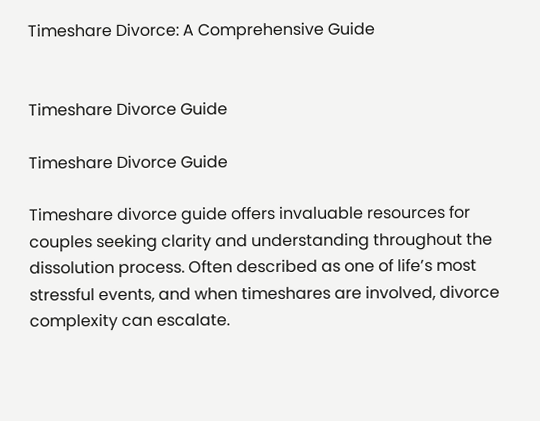Timeshare Divorce: A Comprehensive Guide


Timeshare Divorce Guide

Timeshare Divorce Guide

Timeshare divorce guide offers invaluable resources for couples seeking clarity and understanding throughout the dissolution process. Often described as one of life’s most stressful events, and when timeshares are involved, divorce complexity can escalate.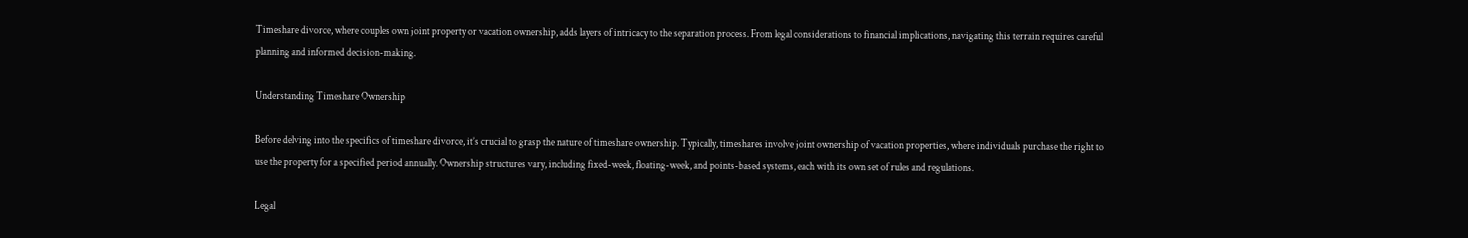Timeshare divorce, where couples own joint property or vacation ownership, adds layers of intricacy to the separation process. From legal considerations to financial implications, navigating this terrain requires careful planning and informed decision-making.

Understanding Timeshare Ownership

Before delving into the specifics of timeshare divorce, it’s crucial to grasp the nature of timeshare ownership. Typically, timeshares involve joint ownership of vacation properties, where individuals purchase the right to use the property for a specified period annually. Ownership structures vary, including fixed-week, floating-week, and points-based systems, each with its own set of rules and regulations.

Legal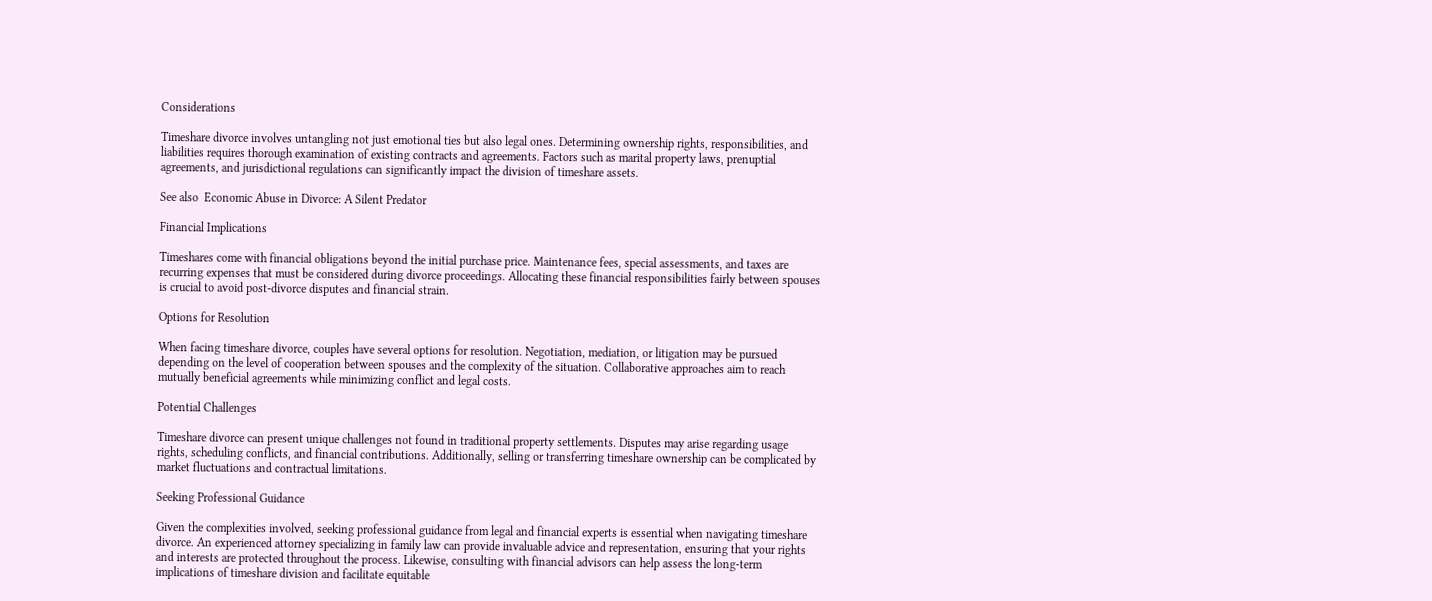Considerations

Timeshare divorce involves untangling not just emotional ties but also legal ones. Determining ownership rights, responsibilities, and liabilities requires thorough examination of existing contracts and agreements. Factors such as marital property laws, prenuptial agreements, and jurisdictional regulations can significantly impact the division of timeshare assets.

See also  Economic Abuse in Divorce: A Silent Predator

Financial Implications

Timeshares come with financial obligations beyond the initial purchase price. Maintenance fees, special assessments, and taxes are recurring expenses that must be considered during divorce proceedings. Allocating these financial responsibilities fairly between spouses is crucial to avoid post-divorce disputes and financial strain.

Options for Resolution

When facing timeshare divorce, couples have several options for resolution. Negotiation, mediation, or litigation may be pursued depending on the level of cooperation between spouses and the complexity of the situation. Collaborative approaches aim to reach mutually beneficial agreements while minimizing conflict and legal costs.

Potential Challenges

Timeshare divorce can present unique challenges not found in traditional property settlements. Disputes may arise regarding usage rights, scheduling conflicts, and financial contributions. Additionally, selling or transferring timeshare ownership can be complicated by market fluctuations and contractual limitations.

Seeking Professional Guidance

Given the complexities involved, seeking professional guidance from legal and financial experts is essential when navigating timeshare divorce. An experienced attorney specializing in family law can provide invaluable advice and representation, ensuring that your rights and interests are protected throughout the process. Likewise, consulting with financial advisors can help assess the long-term implications of timeshare division and facilitate equitable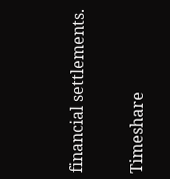financial settlements.

Timeshare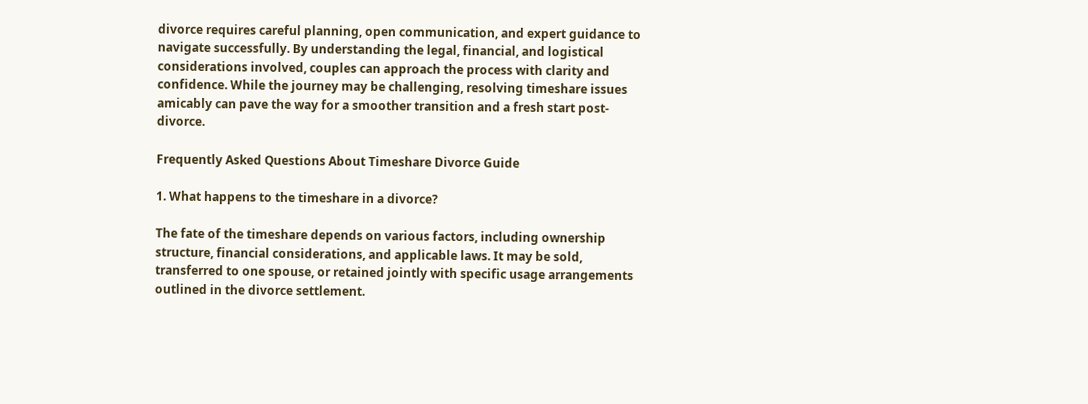divorce requires careful planning, open communication, and expert guidance to navigate successfully. By understanding the legal, financial, and logistical considerations involved, couples can approach the process with clarity and confidence. While the journey may be challenging, resolving timeshare issues amicably can pave the way for a smoother transition and a fresh start post-divorce.

Frequently Asked Questions About Timeshare Divorce Guide

1. What happens to the timeshare in a divorce?

The fate of the timeshare depends on various factors, including ownership structure, financial considerations, and applicable laws. It may be sold, transferred to one spouse, or retained jointly with specific usage arrangements outlined in the divorce settlement.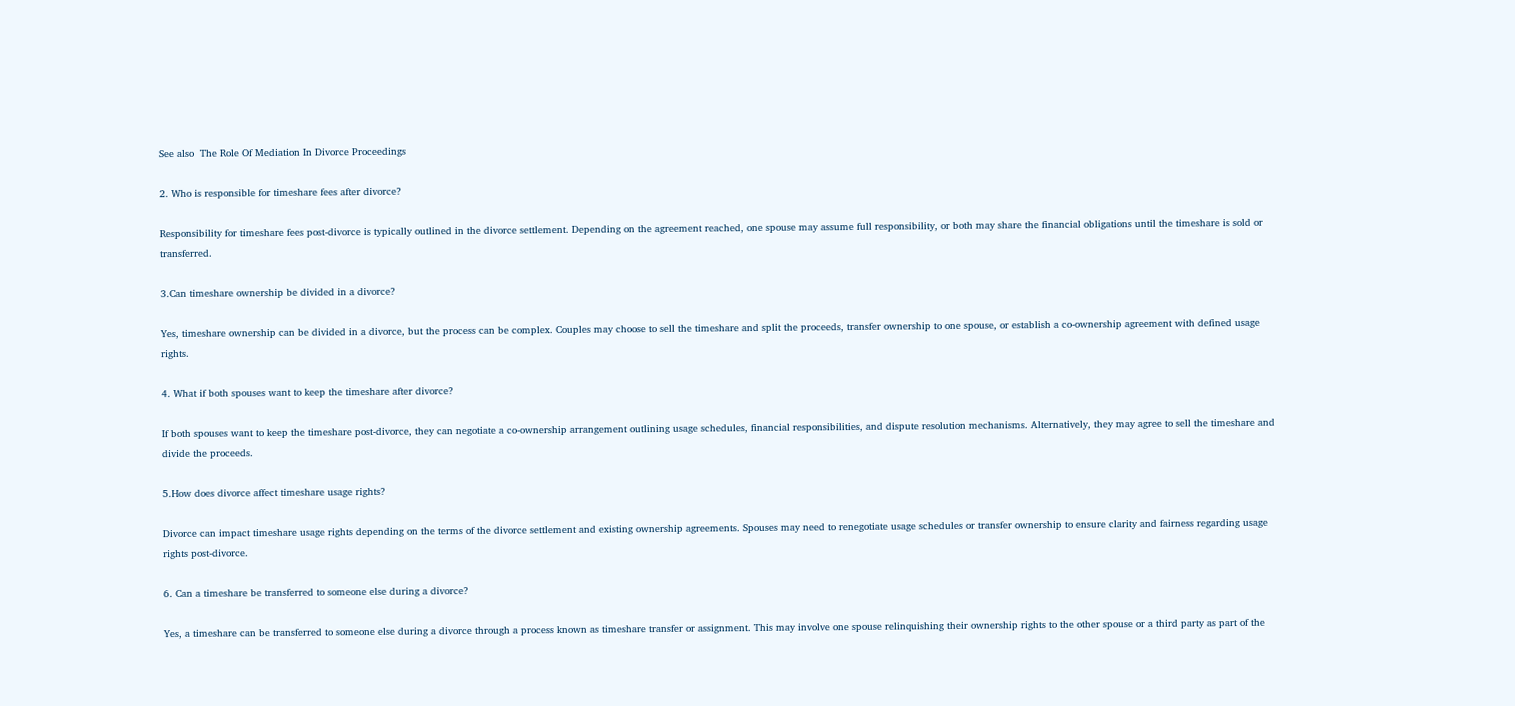See also  The Role Of Mediation In Divorce Proceedings

2. Who is responsible for timeshare fees after divorce?

Responsibility for timeshare fees post-divorce is typically outlined in the divorce settlement. Depending on the agreement reached, one spouse may assume full responsibility, or both may share the financial obligations until the timeshare is sold or transferred.

3.Can timeshare ownership be divided in a divorce?

Yes, timeshare ownership can be divided in a divorce, but the process can be complex. Couples may choose to sell the timeshare and split the proceeds, transfer ownership to one spouse, or establish a co-ownership agreement with defined usage rights.

4. What if both spouses want to keep the timeshare after divorce?

If both spouses want to keep the timeshare post-divorce, they can negotiate a co-ownership arrangement outlining usage schedules, financial responsibilities, and dispute resolution mechanisms. Alternatively, they may agree to sell the timeshare and divide the proceeds.

5.How does divorce affect timeshare usage rights?

Divorce can impact timeshare usage rights depending on the terms of the divorce settlement and existing ownership agreements. Spouses may need to renegotiate usage schedules or transfer ownership to ensure clarity and fairness regarding usage rights post-divorce.

6. Can a timeshare be transferred to someone else during a divorce?

Yes, a timeshare can be transferred to someone else during a divorce through a process known as timeshare transfer or assignment. This may involve one spouse relinquishing their ownership rights to the other spouse or a third party as part of the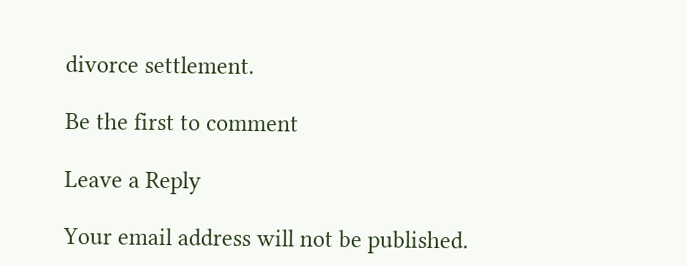divorce settlement.

Be the first to comment

Leave a Reply

Your email address will not be published.